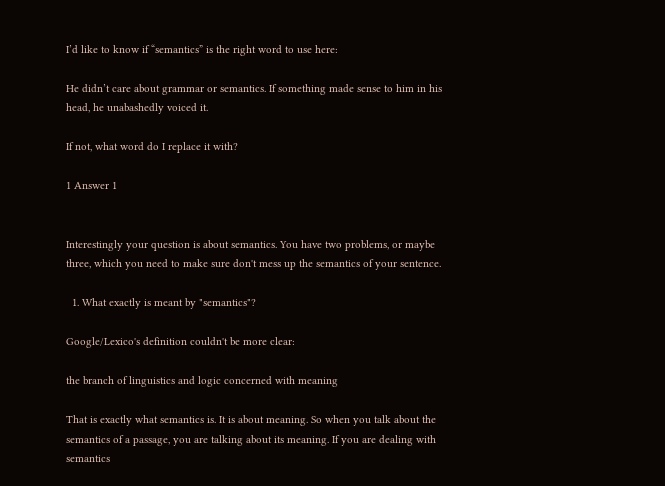I’d like to know if “semantics” is the right word to use here:

He didn’t care about grammar or semantics. If something made sense to him in his head, he unabashedly voiced it.

If not, what word do I replace it with?

1 Answer 1


Interestingly your question is about semantics. You have two problems, or maybe three, which you need to make sure don't mess up the semantics of your sentence.

  1. What exactly is meant by "semantics"?

Google/Lexico's definition couldn't be more clear:

the branch of linguistics and logic concerned with meaning

That is exactly what semantics is. It is about meaning. So when you talk about the semantics of a passage, you are talking about its meaning. If you are dealing with semantics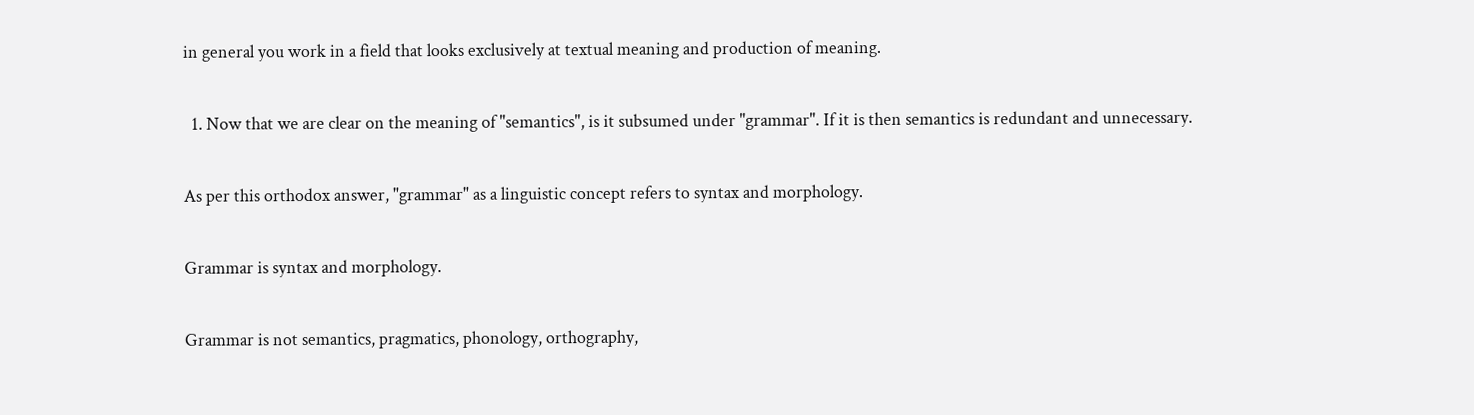in general you work in a field that looks exclusively at textual meaning and production of meaning.

  1. Now that we are clear on the meaning of "semantics", is it subsumed under "grammar". If it is then semantics is redundant and unnecessary.

As per this orthodox answer, "grammar" as a linguistic concept refers to syntax and morphology.

Grammar is syntax and morphology.

Grammar is not semantics, pragmatics, phonology, orthography,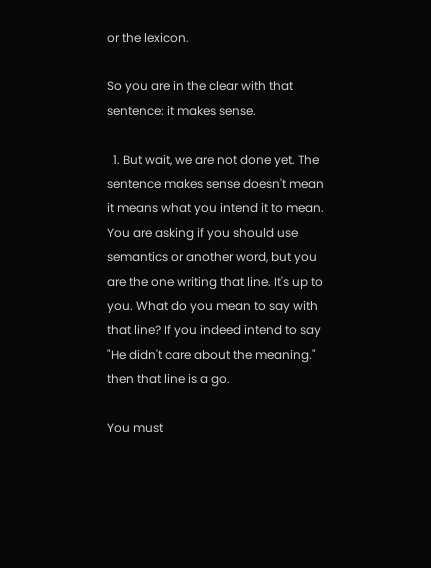or the lexicon.

So you are in the clear with that sentence: it makes sense.

  1. But wait, we are not done yet. The sentence makes sense doesn't mean it means what you intend it to mean. You are asking if you should use semantics or another word, but you are the one writing that line. It's up to you. What do you mean to say with that line? If you indeed intend to say "He didn't care about the meaning." then that line is a go.

You must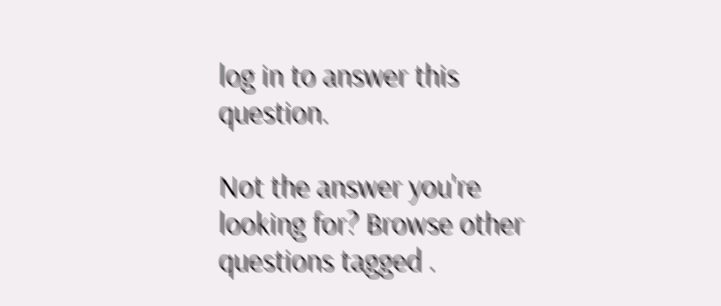log in to answer this question.

Not the answer you're looking for? Browse other questions tagged .